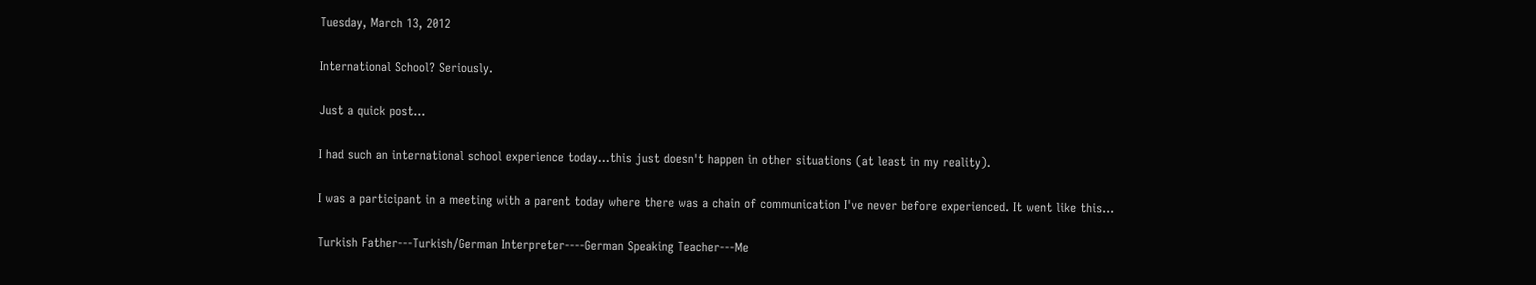Tuesday, March 13, 2012

International School? Seriously.

Just a quick post...

I had such an international school experience today...this just doesn't happen in other situations (at least in my reality).

I was a participant in a meeting with a parent today where there was a chain of communication I've never before experienced. It went like this...

Turkish Father---Turkish/German Interpreter----German Speaking Teacher---Me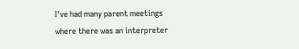I've had many parent meetings where there was an interpreter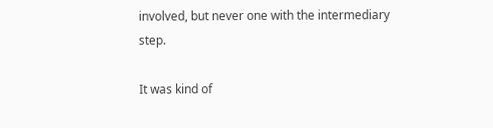involved, but never one with the intermediary step.

It was kind of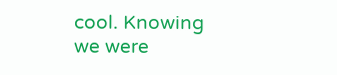cool. Knowing we were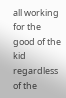all working for the good of the kid regardless of the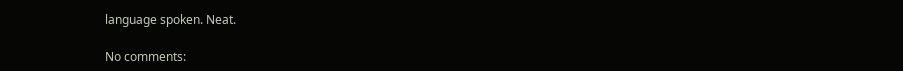language spoken. Neat.

No comments: